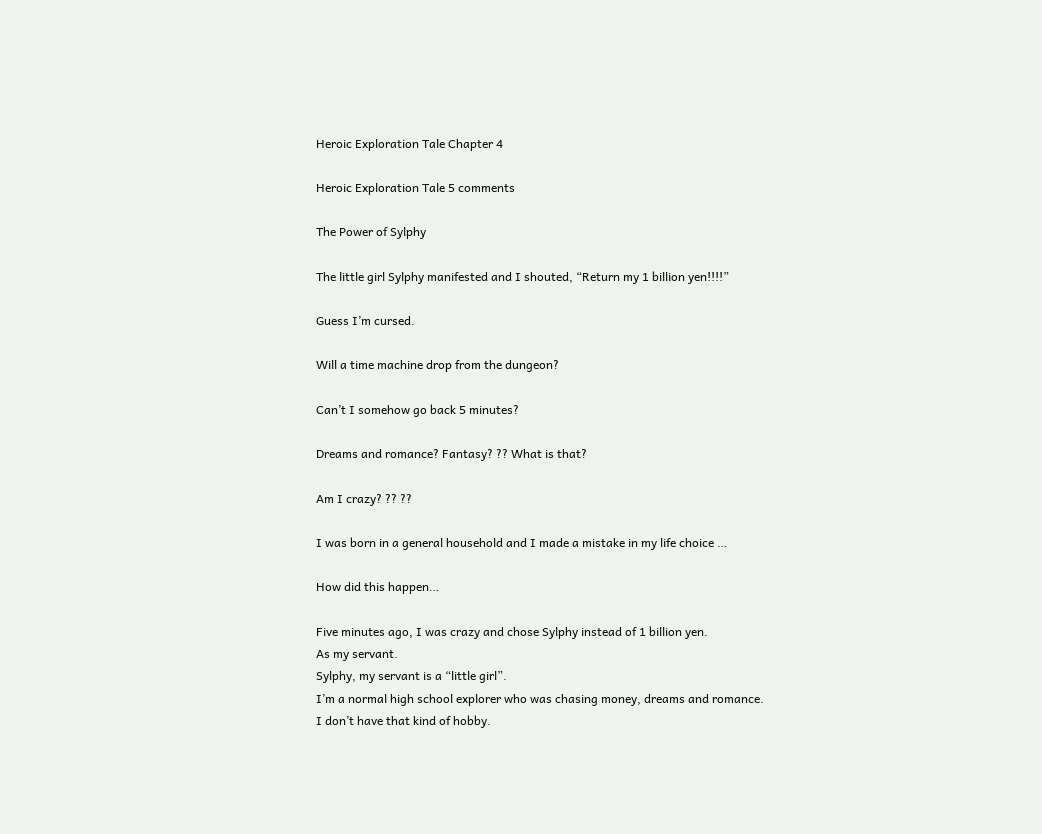Heroic Exploration Tale Chapter 4

Heroic Exploration Tale 5 comments

The Power of Sylphy

The little girl Sylphy manifested and I shouted, “Return my 1 billion yen!!!!”

Guess I’m cursed.

Will a time machine drop from the dungeon?

Can’t I somehow go back 5 minutes?

Dreams and romance? Fantasy? ?? What is that?

Am I crazy? ?? ??

I was born in a general household and I made a mistake in my life choice …

How did this happen…

Five minutes ago, I was crazy and chose Sylphy instead of 1 billion yen.
As my servant.
Sylphy, my servant is a “little girl”.
I’m a normal high school explorer who was chasing money, dreams and romance.
I don’t have that kind of hobby.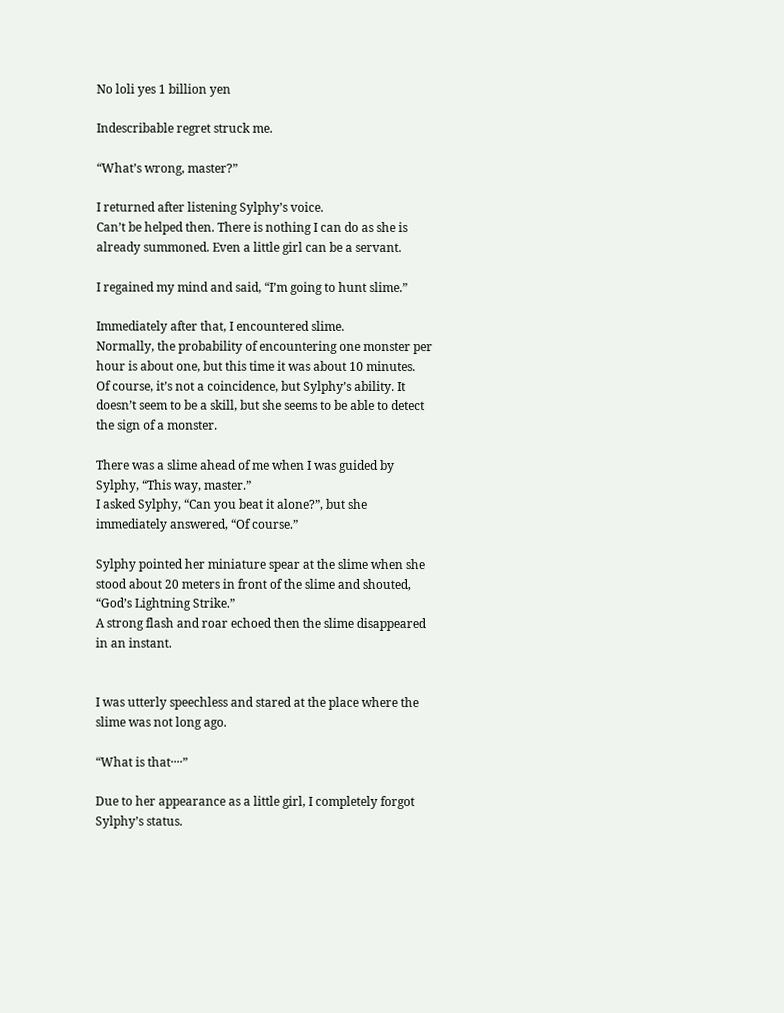No loli yes 1 billion yen

Indescribable regret struck me.

“What’s wrong, master?”

I returned after listening Sylphy’s voice.
Can’t be helped then. There is nothing I can do as she is already summoned. Even a little girl can be a servant.

I regained my mind and said, “I’m going to hunt slime.”

Immediately after that, I encountered slime.
Normally, the probability of encountering one monster per hour is about one, but this time it was about 10 minutes.
Of course, it’s not a coincidence, but Sylphy’s ability. It doesn’t seem to be a skill, but she seems to be able to detect the sign of a monster.

There was a slime ahead of me when I was guided by Sylphy, “This way, master.”
I asked Sylphy, “Can you beat it alone?”, but she immediately answered, “Of course.”

Sylphy pointed her miniature spear at the slime when she stood about 20 meters in front of the slime and shouted, “God’s Lightning Strike.”
A strong flash and roar echoed then the slime disappeared in an instant.


I was utterly speechless and stared at the place where the slime was not long ago.

“What is that····”

Due to her appearance as a little girl, I completely forgot Sylphy’s status.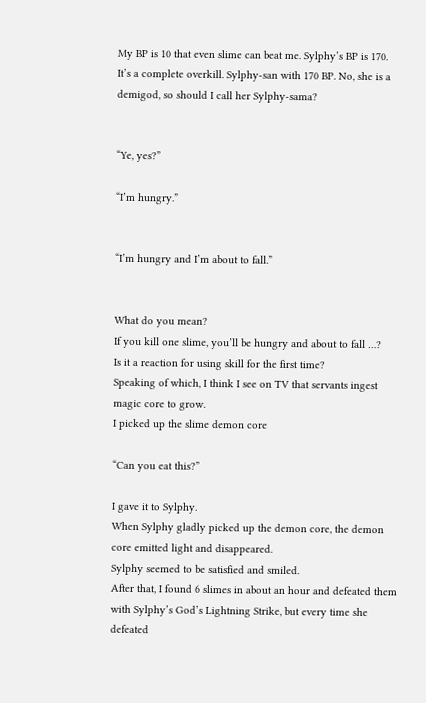My BP is 10 that even slime can beat me. Sylphy’s BP is 170.
It’s a complete overkill. Sylphy-san with 170 BP. No, she is a demigod, so should I call her Sylphy-sama?


“Ye, yes?”

“I’m hungry.”


“I’m hungry and I’m about to fall.”


What do you mean?
If you kill one slime, you’ll be hungry and about to fall …?
Is it a reaction for using skill for the first time?
Speaking of which, I think I see on TV that servants ingest magic core to grow.
I picked up the slime demon core

“Can you eat this?”

I gave it to Sylphy.
When Sylphy gladly picked up the demon core, the demon core emitted light and disappeared.
Sylphy seemed to be satisfied and smiled.
After that, I found 6 slimes in about an hour and defeated them with Sylphy’s God’s Lightning Strike, but every time she defeated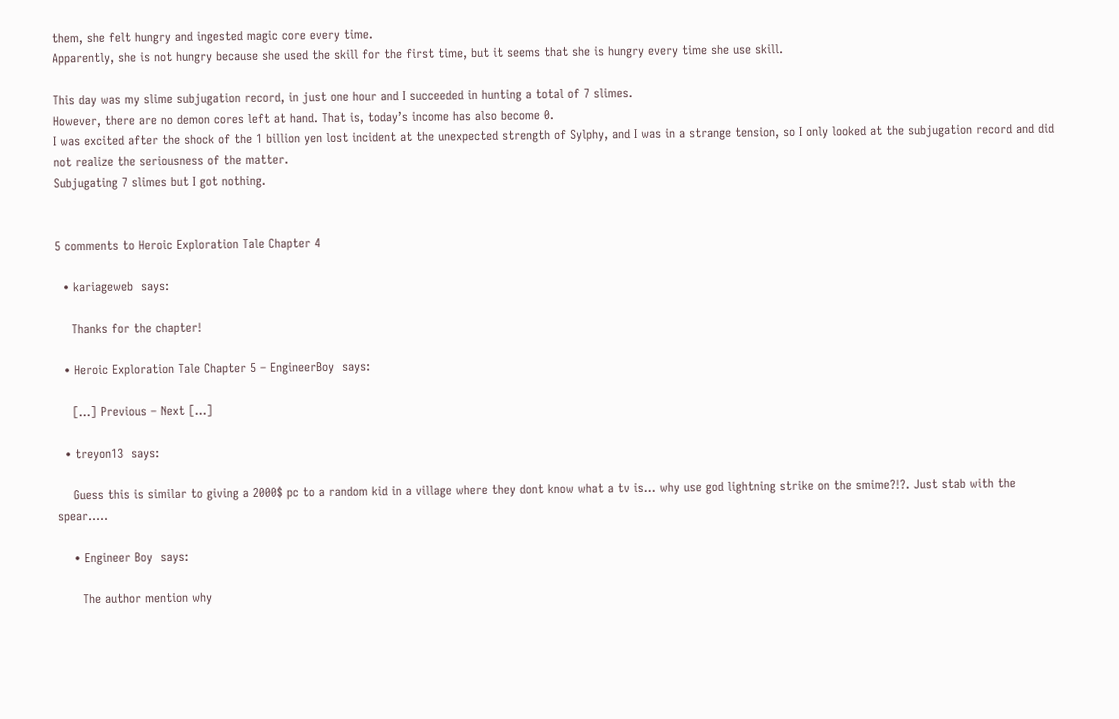them, she felt hungry and ingested magic core every time.
Apparently, she is not hungry because she used the skill for the first time, but it seems that she is hungry every time she use skill.

This day was my slime subjugation record, in just one hour and I succeeded in hunting a total of 7 slimes.
However, there are no demon cores left at hand. That is, today’s income has also become 0.
I was excited after the shock of the 1 billion yen lost incident at the unexpected strength of Sylphy, and I was in a strange tension, so I only looked at the subjugation record and did not realize the seriousness of the matter.
Subjugating 7 slimes but I got nothing.


5 comments to Heroic Exploration Tale Chapter 4

  • kariageweb  says:

    Thanks for the chapter!

  • Heroic Exploration Tale Chapter 5 – EngineerBoy  says:

    […] Previous – Next […]

  • treyon13  says:

    Guess this is similar to giving a 2000$ pc to a random kid in a village where they dont know what a tv is… why use god lightning strike on the smime?!?. Just stab with the spear…..

    • Engineer Boy  says:

      The author mention why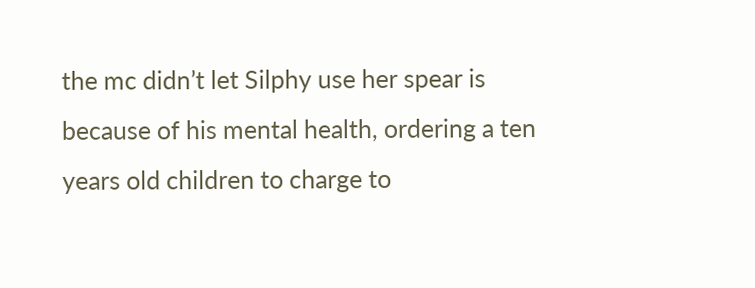the mc didn’t let Silphy use her spear is because of his mental health, ordering a ten years old children to charge to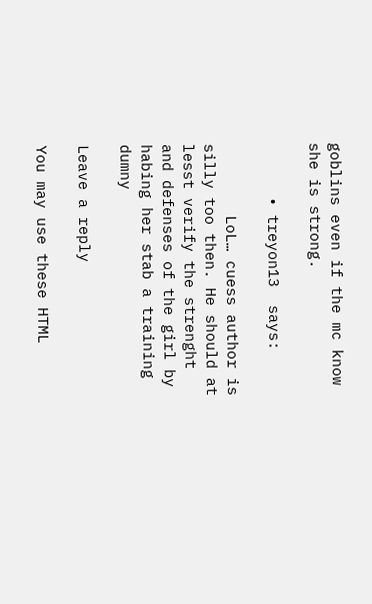goblins even if the mc know she is strong.

      • treyon13  says:

        LoL… cuess author is silly too then. He should at lesst verify the strenght and defenses of the girl by habing her stab a training dumny

Leave a reply

You may use these HTML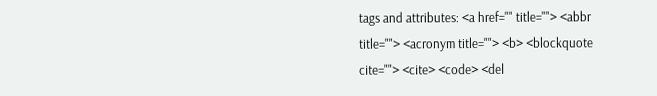tags and attributes: <a href="" title=""> <abbr title=""> <acronym title=""> <b> <blockquote cite=""> <cite> <code> <del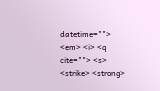datetime=""> <em> <i> <q cite=""> <s> <strike> <strong>